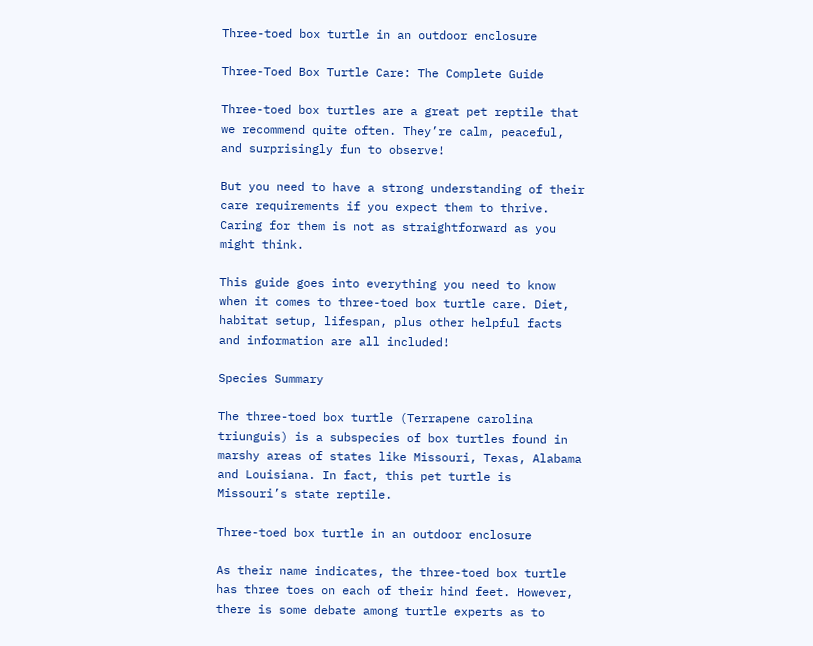Three-toed box turtle in an outdoor enclosure

Three-Toed Box Turtle Care: The Complete Guide

Three-toed box turtles are a great pet reptile that we recommend quite often. They’re calm, peaceful, and surprisingly fun to observe!

But you need to have a strong understanding of their care requirements if you expect them to thrive. Caring for them is not as straightforward as you might think.

This guide goes into everything you need to know when it comes to three-toed box turtle care. Diet, habitat setup, lifespan, plus other helpful facts and information are all included!

Species Summary

The three-toed box turtle (Terrapene carolina triunguis) is a subspecies of box turtles found in marshy areas of states like Missouri, Texas, Alabama and Louisiana. In fact, this pet turtle is Missouri’s state reptile.

Three-toed box turtle in an outdoor enclosure

As their name indicates, the three-toed box turtle has three toes on each of their hind feet. However, there is some debate among turtle experts as to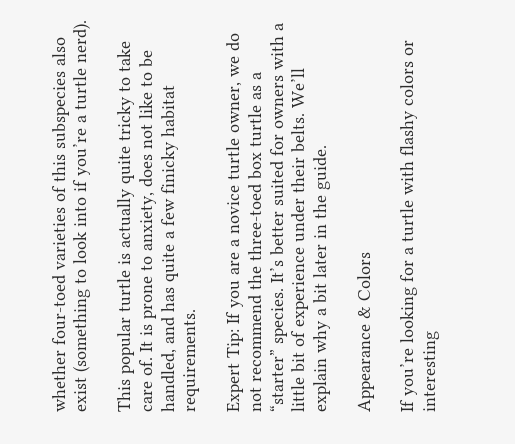whether four-toed varieties of this subspecies also exist (something to look into if you’re a turtle nerd).

This popular turtle is actually quite tricky to take care of. It is prone to anxiety, does not like to be handled, and has quite a few finicky habitat requirements.

Expert Tip: If you are a novice turtle owner, we do not recommend the three-toed box turtle as a “starter” species. It’s better suited for owners with a little bit of experience under their belts. We’ll explain why a bit later in the guide.

Appearance & Colors

If you’re looking for a turtle with flashy colors or interesting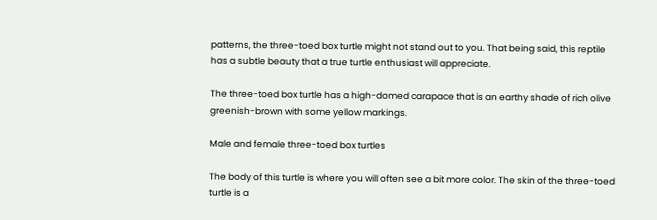patterns, the three-toed box turtle might not stand out to you. That being said, this reptile has a subtle beauty that a true turtle enthusiast will appreciate.

The three-toed box turtle has a high-domed carapace that is an earthy shade of rich olive greenish-brown with some yellow markings.

Male and female three-toed box turtles

The body of this turtle is where you will often see a bit more color. The skin of the three-toed turtle is a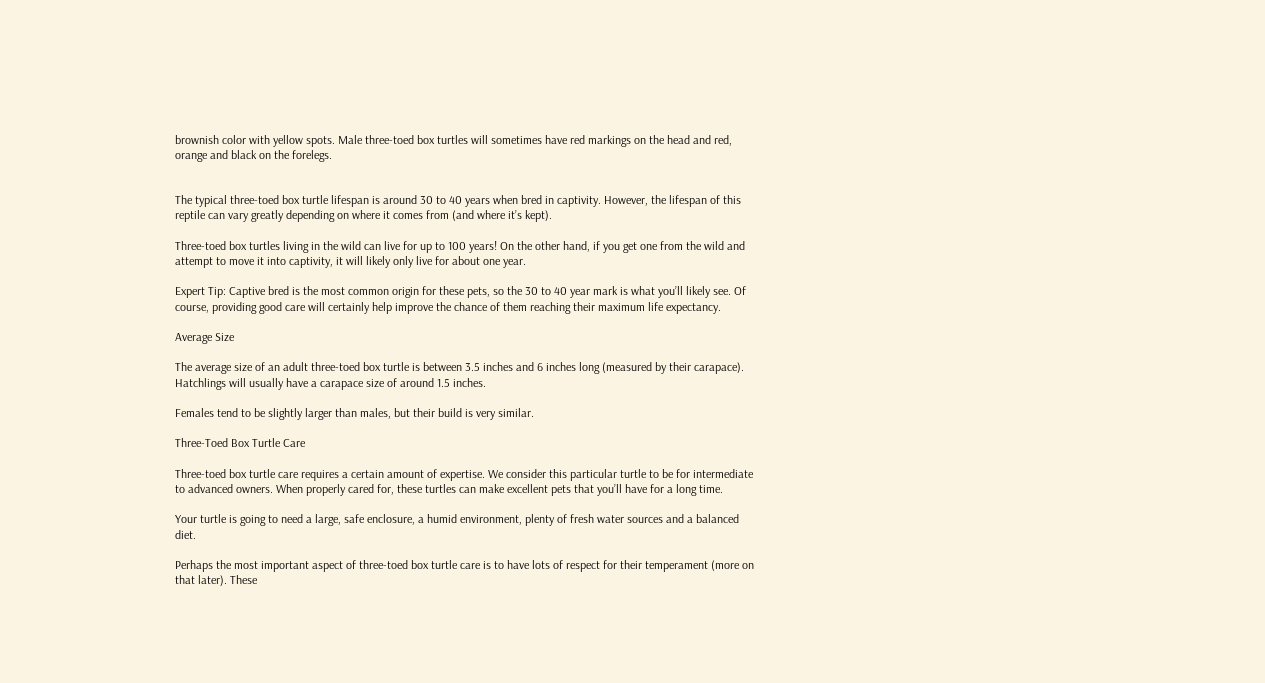brownish color with yellow spots. Male three-toed box turtles will sometimes have red markings on the head and red, orange and black on the forelegs.


The typical three-toed box turtle lifespan is around 30 to 40 years when bred in captivity. However, the lifespan of this reptile can vary greatly depending on where it comes from (and where it’s kept).

Three-toed box turtles living in the wild can live for up to 100 years! On the other hand, if you get one from the wild and attempt to move it into captivity, it will likely only live for about one year.

Expert Tip: Captive bred is the most common origin for these pets, so the 30 to 40 year mark is what you’ll likely see. Of course, providing good care will certainly help improve the chance of them reaching their maximum life expectancy.

Average Size

The average size of an adult three-toed box turtle is between 3.5 inches and 6 inches long (measured by their carapace). Hatchlings will usually have a carapace size of around 1.5 inches.

Females tend to be slightly larger than males, but their build is very similar.

Three-Toed Box Turtle Care

Three-toed box turtle care requires a certain amount of expertise. We consider this particular turtle to be for intermediate to advanced owners. When properly cared for, these turtles can make excellent pets that you’ll have for a long time.

Your turtle is going to need a large, safe enclosure, a humid environment, plenty of fresh water sources and a balanced diet.

Perhaps the most important aspect of three-toed box turtle care is to have lots of respect for their temperament (more on that later). These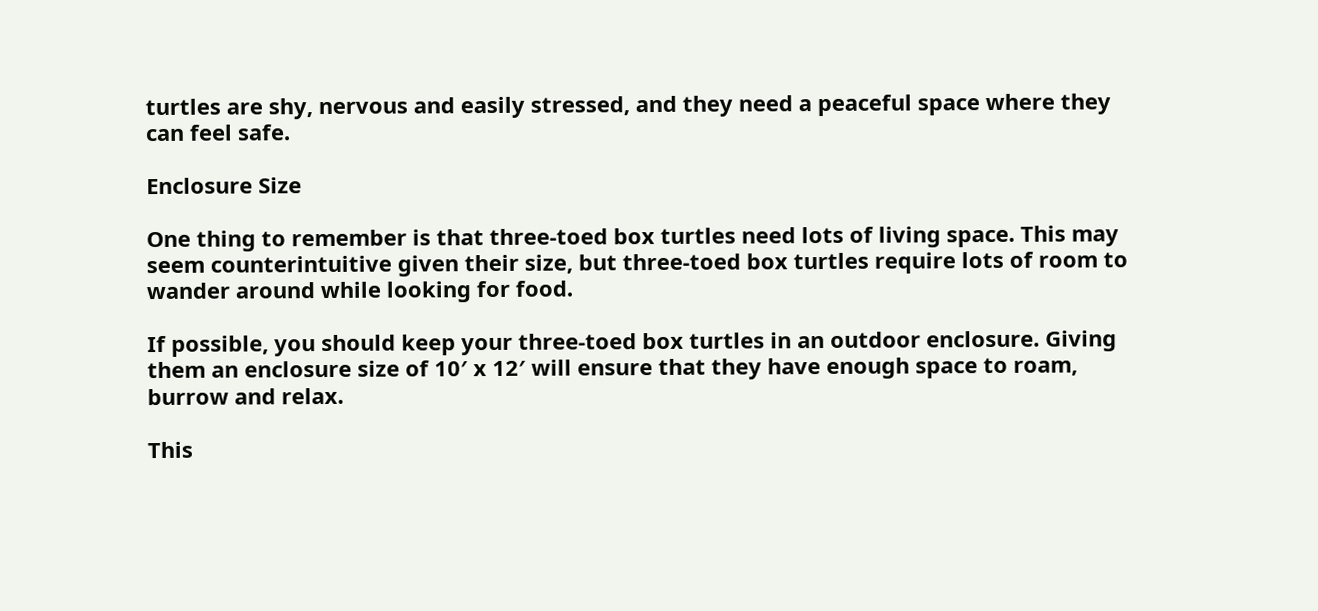turtles are shy, nervous and easily stressed, and they need a peaceful space where they can feel safe.

Enclosure Size

One thing to remember is that three-toed box turtles need lots of living space. This may seem counterintuitive given their size, but three-toed box turtles require lots of room to wander around while looking for food.

If possible, you should keep your three-toed box turtles in an outdoor enclosure. Giving them an enclosure size of 10′ x 12′ will ensure that they have enough space to roam, burrow and relax.

This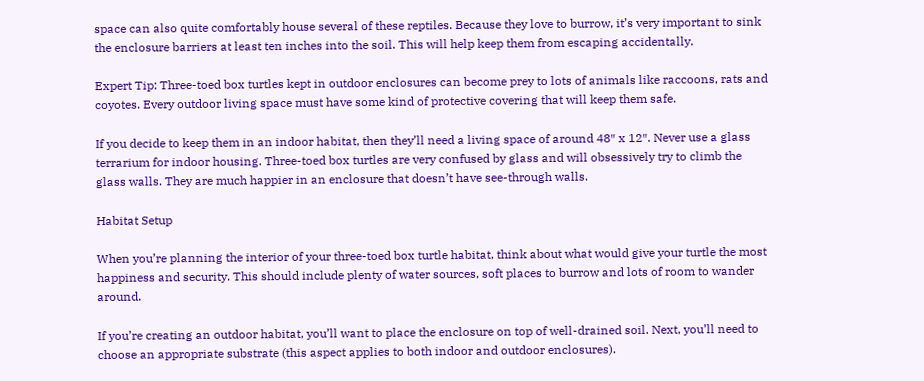space can also quite comfortably house several of these reptiles. Because they love to burrow, it’s very important to sink the enclosure barriers at least ten inches into the soil. This will help keep them from escaping accidentally.

Expert Tip: Three-toed box turtles kept in outdoor enclosures can become prey to lots of animals like raccoons, rats and coyotes. Every outdoor living space must have some kind of protective covering that will keep them safe.

If you decide to keep them in an indoor habitat, then they’ll need a living space of around 48″ x 12″. Never use a glass terrarium for indoor housing. Three-toed box turtles are very confused by glass and will obsessively try to climb the glass walls. They are much happier in an enclosure that doesn’t have see-through walls.

Habitat Setup

When you’re planning the interior of your three-toed box turtle habitat, think about what would give your turtle the most happiness and security. This should include plenty of water sources, soft places to burrow and lots of room to wander around.

If you’re creating an outdoor habitat, you’ll want to place the enclosure on top of well-drained soil. Next, you’ll need to choose an appropriate substrate (this aspect applies to both indoor and outdoor enclosures).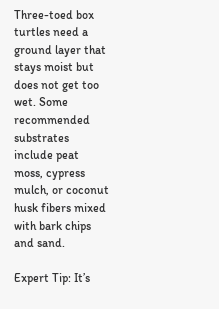Three-toed box turtles need a ground layer that stays moist but does not get too wet. Some recommended substrates include peat moss, cypress mulch, or coconut husk fibers mixed with bark chips and sand.

Expert Tip: It’s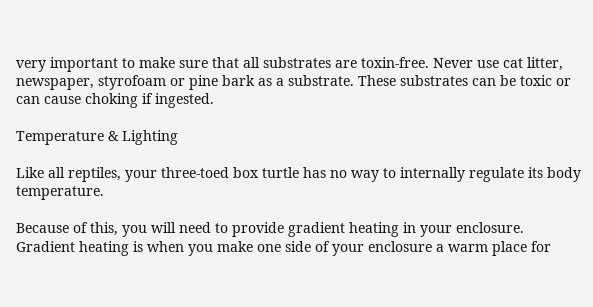very important to make sure that all substrates are toxin-free. Never use cat litter, newspaper, styrofoam or pine bark as a substrate. These substrates can be toxic or can cause choking if ingested.

Temperature & Lighting

Like all reptiles, your three-toed box turtle has no way to internally regulate its body temperature.

Because of this, you will need to provide gradient heating in your enclosure. Gradient heating is when you make one side of your enclosure a warm place for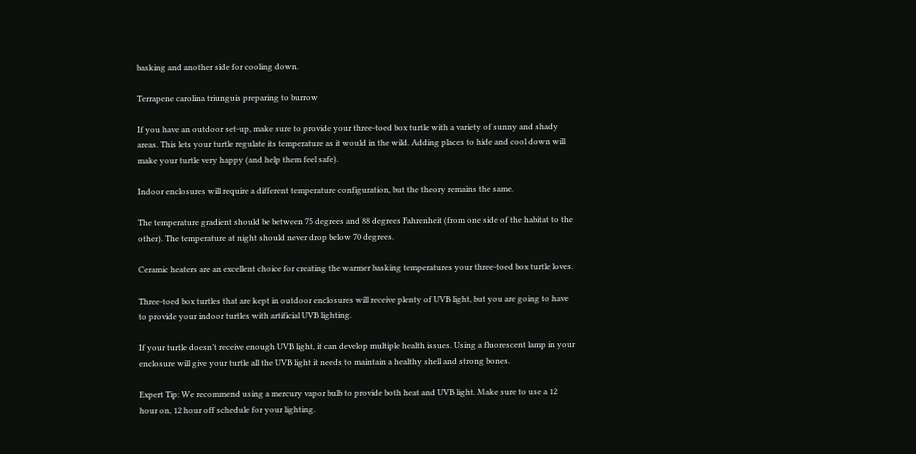basking and another side for cooling down.

Terrapene carolina triunguis preparing to burrow

If you have an outdoor set-up, make sure to provide your three-toed box turtle with a variety of sunny and shady areas. This lets your turtle regulate its temperature as it would in the wild. Adding places to hide and cool down will make your turtle very happy (and help them feel safe).

Indoor enclosures will require a different temperature configuration, but the theory remains the same.

The temperature gradient should be between 75 degrees and 88 degrees Fahrenheit (from one side of the habitat to the other). The temperature at night should never drop below 70 degrees.

Ceramic heaters are an excellent choice for creating the warmer basking temperatures your three-toed box turtle loves.

Three-toed box turtles that are kept in outdoor enclosures will receive plenty of UVB light, but you are going to have to provide your indoor turtles with artificial UVB lighting.

If your turtle doesn’t receive enough UVB light, it can develop multiple health issues. Using a fluorescent lamp in your enclosure will give your turtle all the UVB light it needs to maintain a healthy shell and strong bones.

Expert Tip: We recommend using a mercury vapor bulb to provide both heat and UVB light. Make sure to use a 12 hour on, 12 hour off schedule for your lighting.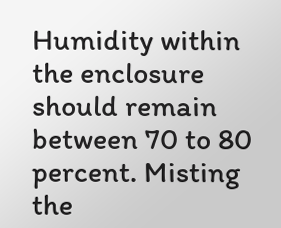Humidity within the enclosure should remain between 70 to 80 percent. Misting the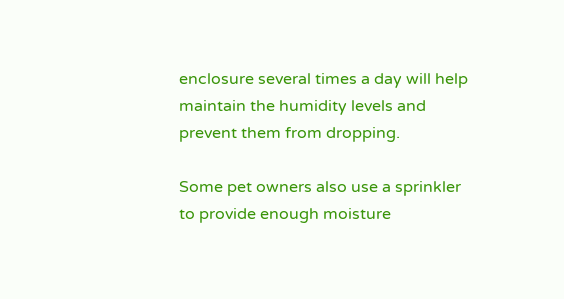enclosure several times a day will help maintain the humidity levels and prevent them from dropping.

Some pet owners also use a sprinkler to provide enough moisture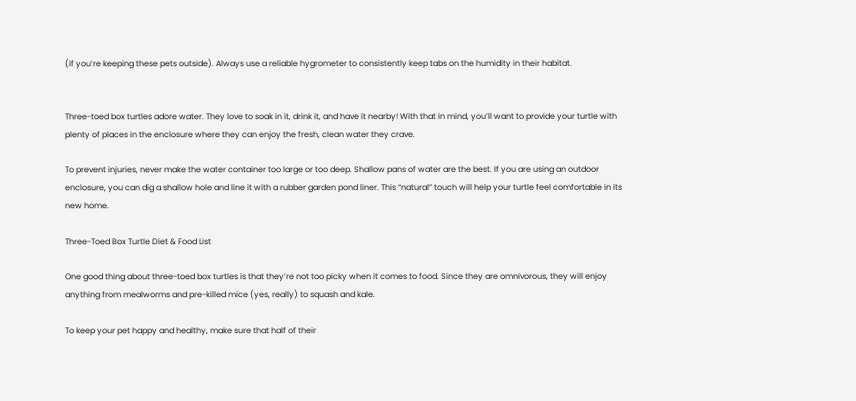(if you’re keeping these pets outside). Always use a reliable hygrometer to consistently keep tabs on the humidity in their habitat.


Three-toed box turtles adore water. They love to soak in it, drink it, and have it nearby! With that in mind, you’ll want to provide your turtle with plenty of places in the enclosure where they can enjoy the fresh, clean water they crave.

To prevent injuries, never make the water container too large or too deep. Shallow pans of water are the best. If you are using an outdoor enclosure, you can dig a shallow hole and line it with a rubber garden pond liner. This “natural” touch will help your turtle feel comfortable in its new home.

Three-Toed Box Turtle Diet & Food List

One good thing about three-toed box turtles is that they’re not too picky when it comes to food. Since they are omnivorous, they will enjoy anything from mealworms and pre-killed mice (yes, really) to squash and kale.

To keep your pet happy and healthy, make sure that half of their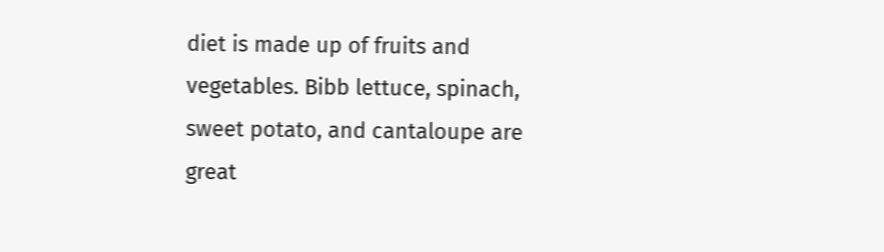diet is made up of fruits and vegetables. Bibb lettuce, spinach, sweet potato, and cantaloupe are great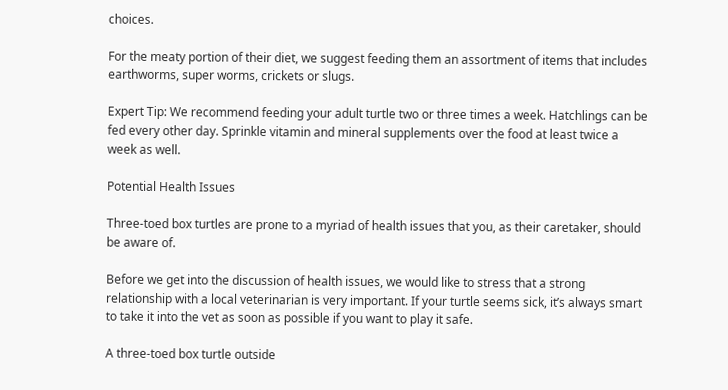choices.

For the meaty portion of their diet, we suggest feeding them an assortment of items that includes earthworms, super worms, crickets or slugs.

Expert Tip: We recommend feeding your adult turtle two or three times a week. Hatchlings can be fed every other day. Sprinkle vitamin and mineral supplements over the food at least twice a week as well.

Potential Health Issues

Three-toed box turtles are prone to a myriad of health issues that you, as their caretaker, should be aware of.

Before we get into the discussion of health issues, we would like to stress that a strong relationship with a local veterinarian is very important. If your turtle seems sick, it’s always smart to take it into the vet as soon as possible if you want to play it safe.

A three-toed box turtle outside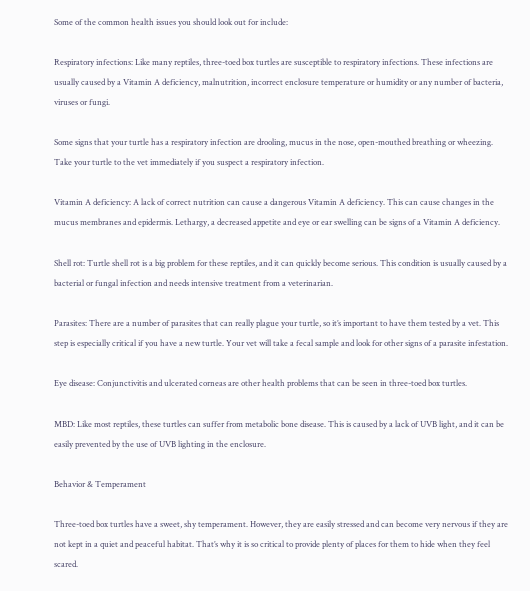Some of the common health issues you should look out for include:

Respiratory infections: Like many reptiles, three-toed box turtles are susceptible to respiratory infections. These infections are usually caused by a Vitamin A deficiency, malnutrition, incorrect enclosure temperature or humidity or any number of bacteria, viruses or fungi.

Some signs that your turtle has a respiratory infection are drooling, mucus in the nose, open-mouthed breathing or wheezing. Take your turtle to the vet immediately if you suspect a respiratory infection.

Vitamin A deficiency: A lack of correct nutrition can cause a dangerous Vitamin A deficiency. This can cause changes in the mucus membranes and epidermis. Lethargy, a decreased appetite and eye or ear swelling can be signs of a Vitamin A deficiency.

Shell rot: Turtle shell rot is a big problem for these reptiles, and it can quickly become serious. This condition is usually caused by a bacterial or fungal infection and needs intensive treatment from a veterinarian.

Parasites: There are a number of parasites that can really plague your turtle, so it’s important to have them tested by a vet. This step is especially critical if you have a new turtle. Your vet will take a fecal sample and look for other signs of a parasite infestation.

Eye disease: Conjunctivitis and ulcerated corneas are other health problems that can be seen in three-toed box turtles.

MBD: Like most reptiles, these turtles can suffer from metabolic bone disease. This is caused by a lack of UVB light, and it can be easily prevented by the use of UVB lighting in the enclosure.

Behavior & Temperament

Three-toed box turtles have a sweet, shy temperament. However, they are easily stressed and can become very nervous if they are not kept in a quiet and peaceful habitat. That’s why it is so critical to provide plenty of places for them to hide when they feel scared.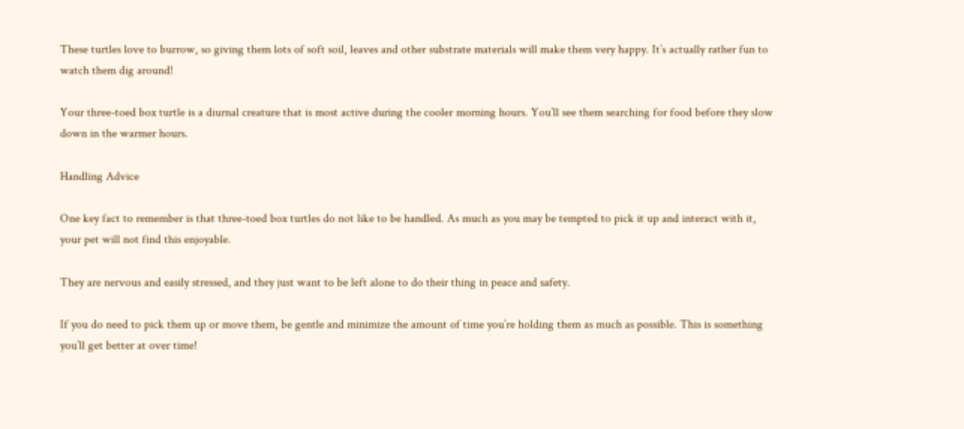These turtles love to burrow, so giving them lots of soft soil, leaves and other substrate materials will make them very happy. It’s actually rather fun to watch them dig around!

Your three-toed box turtle is a diurnal creature that is most active during the cooler morning hours. You’ll see them searching for food before they slow down in the warmer hours.

Handling Advice

One key fact to remember is that three-toed box turtles do not like to be handled. As much as you may be tempted to pick it up and interact with it, your pet will not find this enjoyable.

They are nervous and easily stressed, and they just want to be left alone to do their thing in peace and safety.

If you do need to pick them up or move them, be gentle and minimize the amount of time you’re holding them as much as possible. This is something you’ll get better at over time!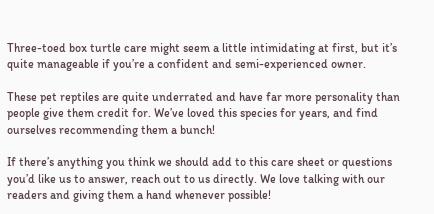Three-toed box turtle care might seem a little intimidating at first, but it’s quite manageable if you’re a confident and semi-experienced owner.

These pet reptiles are quite underrated and have far more personality than people give them credit for. We’ve loved this species for years, and find ourselves recommending them a bunch!

If there’s anything you think we should add to this care sheet or questions you’d like us to answer, reach out to us directly. We love talking with our readers and giving them a hand whenever possible!